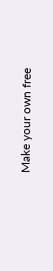Make your own free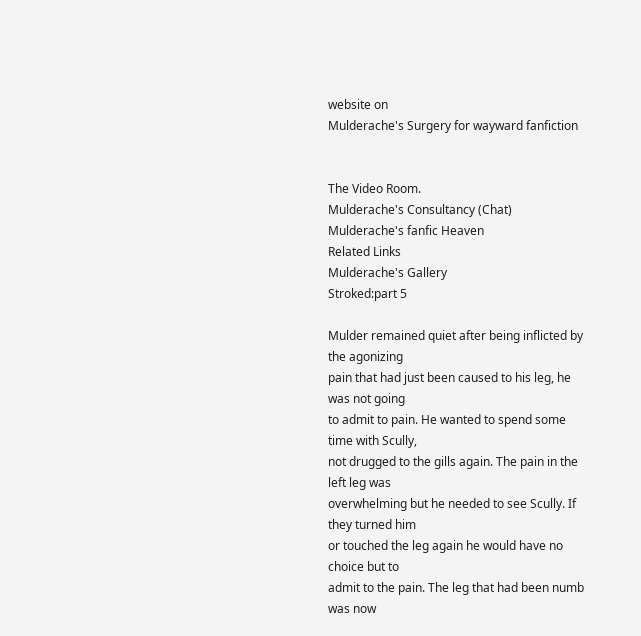website on
Mulderache's Surgery for wayward fanfiction


The Video Room.
Mulderache's Consultancy (Chat)
Mulderache's fanfic Heaven
Related Links
Mulderache's Gallery
Stroked:part 5

Mulder remained quiet after being inflicted by the agonizing
pain that had just been caused to his leg, he was not going
to admit to pain. He wanted to spend some time with Scully,
not drugged to the gills again. The pain in the left leg was
overwhelming but he needed to see Scully. If they turned him
or touched the leg again he would have no choice but to
admit to the pain. The leg that had been numb was now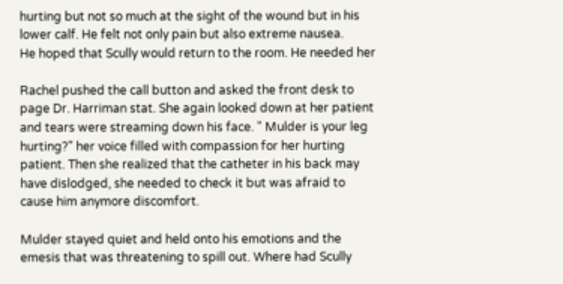hurting but not so much at the sight of the wound but in his
lower calf. He felt not only pain but also extreme nausea.
He hoped that Scully would return to the room. He needed her

Rachel pushed the call button and asked the front desk to
page Dr. Harriman stat. She again looked down at her patient
and tears were streaming down his face. " Mulder is your leg
hurting?" her voice filled with compassion for her hurting
patient. Then she realized that the catheter in his back may
have dislodged, she needed to check it but was afraid to
cause him anymore discomfort.

Mulder stayed quiet and held onto his emotions and the
emesis that was threatening to spill out. Where had Scully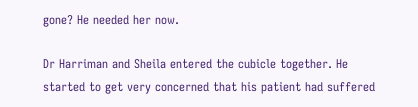gone? He needed her now.

Dr Harriman and Sheila entered the cubicle together. He
started to get very concerned that his patient had suffered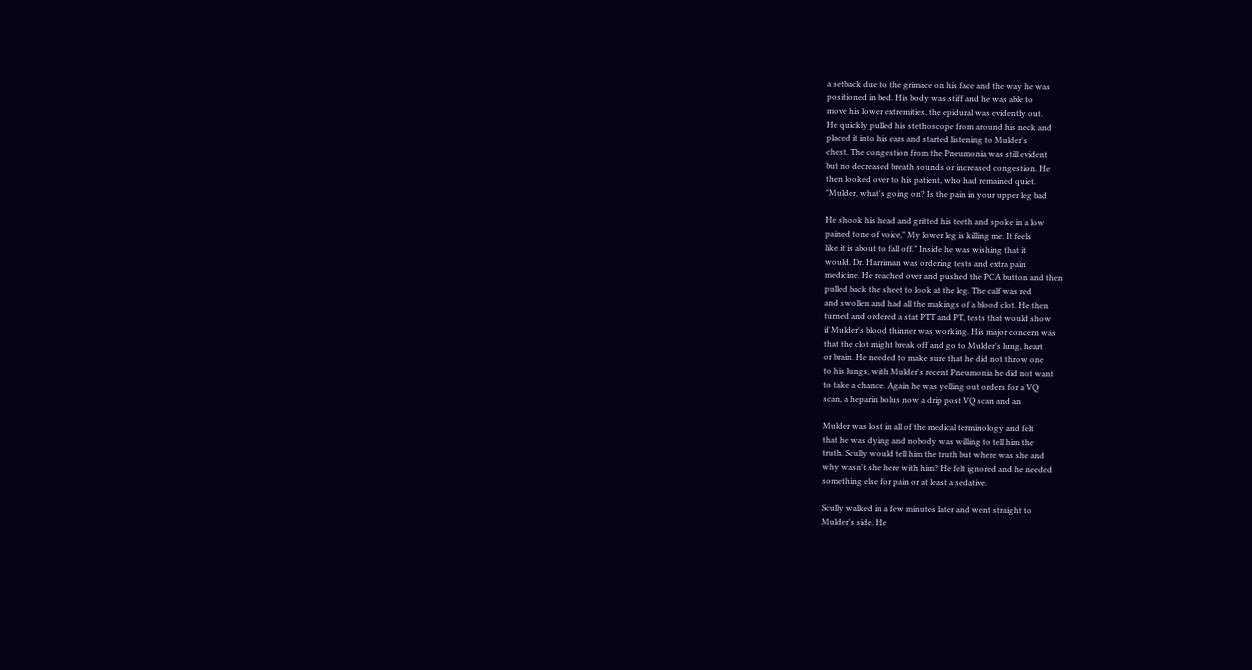a setback due to the grimace on his face and the way he was
positioned in bed. His body was stiff and he was able to
move his lower extremities, the epidural was evidently out.
He quickly pulled his stethoscope from around his neck and
placed it into his ears and started listening to Mulder's
chest. The congestion from the Pneumonia was still evident
but no decreased breath sounds or increased congestion. He
then looked over to his patient, who had remained quiet.
"Mulder, what's going on? Is the pain in your upper leg bad

He shook his head and gritted his teeth and spoke in a low
pained tone of voice," My lower leg is killing me. It feels
like it is about to fall off." Inside he was wishing that it
would. Dr. Harriman was ordering tests and extra pain
medicine. He reached over and pushed the PCA button and then
pulled back the sheet to look at the leg. The calf was red
and swollen and had all the makings of a blood clot. He then
turned and ordered a stat PTT and PT, tests that would show
if Mulder's blood thinner was working. His major concern was
that the clot might break off and go to Mulder's lung, heart
or brain. He needed to make sure that he did not throw one
to his lungs, with Mulder's recent Pneumonia he did not want
to take a chance. Again he was yelling out orders for a VQ
scan, a heparin bolus now a drip post VQ scan and an

Mulder was lost in all of the medical terminology and felt
that he was dying and nobody was willing to tell him the
truth. Scully would tell him the truth but where was she and
why wasn't she here with him? He felt ignored and he needed
something else for pain or at least a sedative.

Scully walked in a few minutes later and went straight to
Mulder's side. He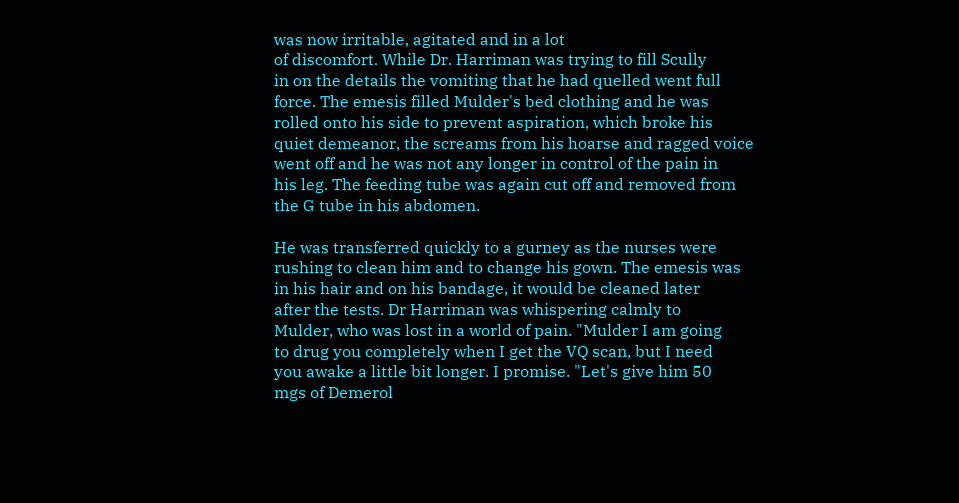was now irritable, agitated and in a lot
of discomfort. While Dr. Harriman was trying to fill Scully
in on the details the vomiting that he had quelled went full
force. The emesis filled Mulder's bed clothing and he was
rolled onto his side to prevent aspiration, which broke his
quiet demeanor, the screams from his hoarse and ragged voice
went off and he was not any longer in control of the pain in
his leg. The feeding tube was again cut off and removed from
the G tube in his abdomen.

He was transferred quickly to a gurney as the nurses were
rushing to clean him and to change his gown. The emesis was
in his hair and on his bandage, it would be cleaned later
after the tests. Dr Harriman was whispering calmly to
Mulder, who was lost in a world of pain. "Mulder I am going
to drug you completely when I get the VQ scan, but I need
you awake a little bit longer. I promise. "Let's give him 50
mgs of Demerol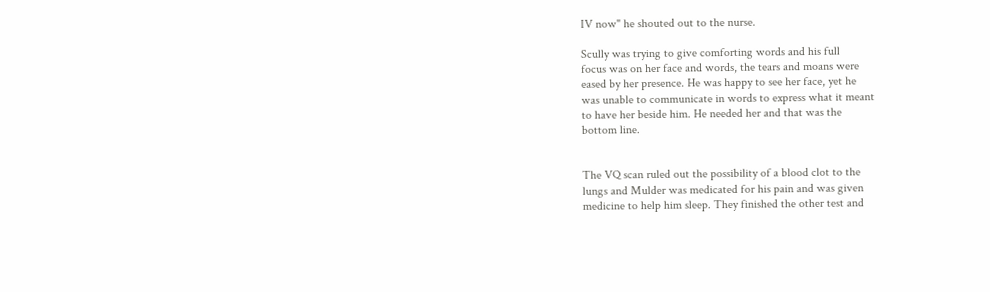IV now" he shouted out to the nurse.

Scully was trying to give comforting words and his full
focus was on her face and words, the tears and moans were
eased by her presence. He was happy to see her face, yet he
was unable to communicate in words to express what it meant
to have her beside him. He needed her and that was the
bottom line.


The VQ scan ruled out the possibility of a blood clot to the
lungs and Mulder was medicated for his pain and was given
medicine to help him sleep. They finished the other test and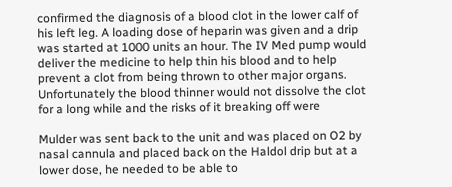confirmed the diagnosis of a blood clot in the lower calf of
his left leg. A loading dose of heparin was given and a drip
was started at 1000 units an hour. The IV Med pump would
deliver the medicine to help thin his blood and to help
prevent a clot from being thrown to other major organs.
Unfortunately the blood thinner would not dissolve the clot
for a long while and the risks of it breaking off were

Mulder was sent back to the unit and was placed on O2 by
nasal cannula and placed back on the Haldol drip but at a
lower dose, he needed to be able to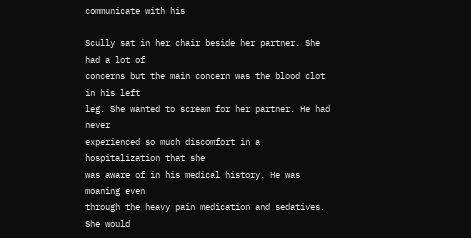communicate with his

Scully sat in her chair beside her partner. She had a lot of
concerns but the main concern was the blood clot in his left
leg. She wanted to scream for her partner. He had never
experienced so much discomfort in a hospitalization that she
was aware of in his medical history. He was moaning even
through the heavy pain medication and sedatives. She would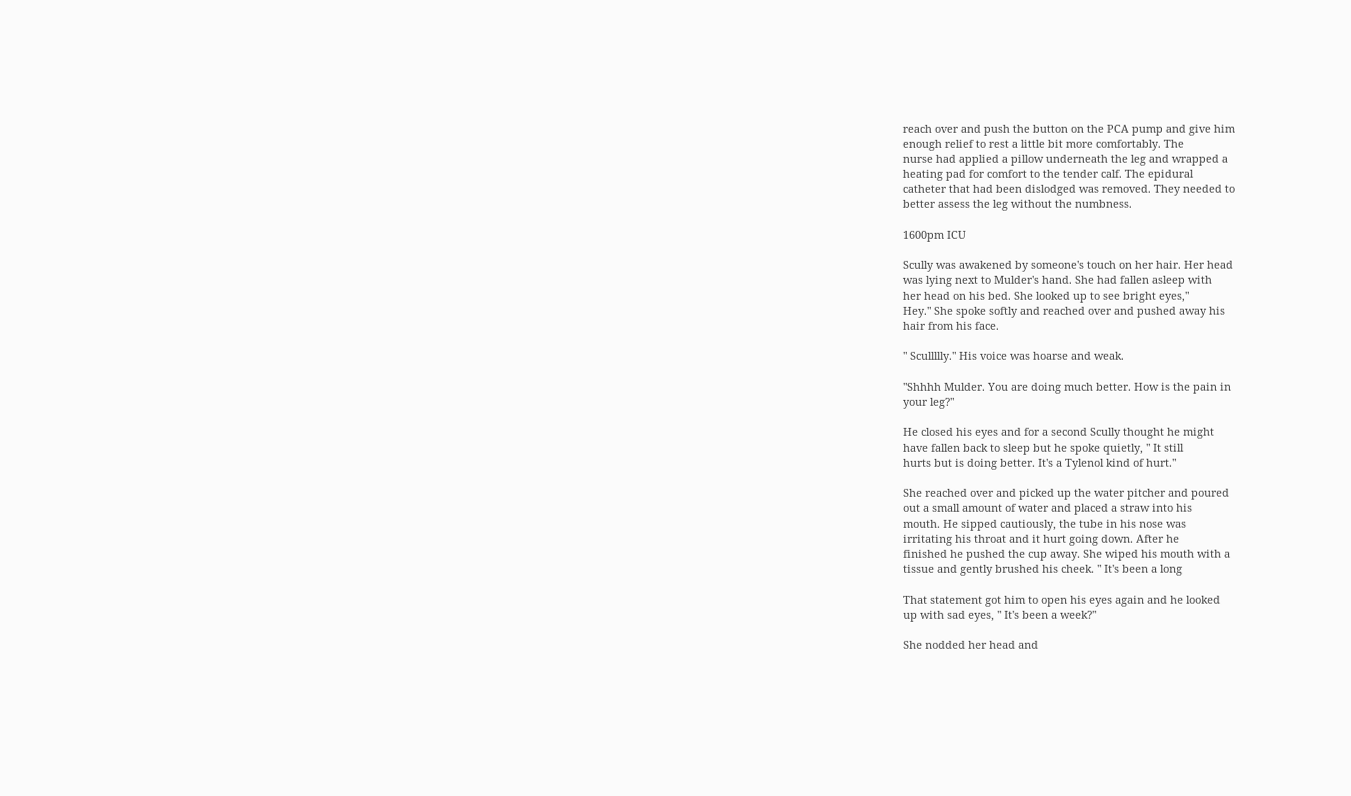reach over and push the button on the PCA pump and give him
enough relief to rest a little bit more comfortably. The
nurse had applied a pillow underneath the leg and wrapped a
heating pad for comfort to the tender calf. The epidural
catheter that had been dislodged was removed. They needed to
better assess the leg without the numbness.

1600pm ICU

Scully was awakened by someone's touch on her hair. Her head
was lying next to Mulder's hand. She had fallen asleep with
her head on his bed. She looked up to see bright eyes,"
Hey." She spoke softly and reached over and pushed away his
hair from his face.

" Scullllly." His voice was hoarse and weak.

"Shhhh Mulder. You are doing much better. How is the pain in
your leg?"

He closed his eyes and for a second Scully thought he might
have fallen back to sleep but he spoke quietly, " It still
hurts but is doing better. It's a Tylenol kind of hurt."

She reached over and picked up the water pitcher and poured
out a small amount of water and placed a straw into his
mouth. He sipped cautiously, the tube in his nose was
irritating his throat and it hurt going down. After he
finished he pushed the cup away. She wiped his mouth with a
tissue and gently brushed his cheek. " It's been a long

That statement got him to open his eyes again and he looked
up with sad eyes, " It's been a week?"

She nodded her head and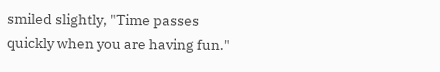smiled slightly, "Time passes
quickly when you are having fun."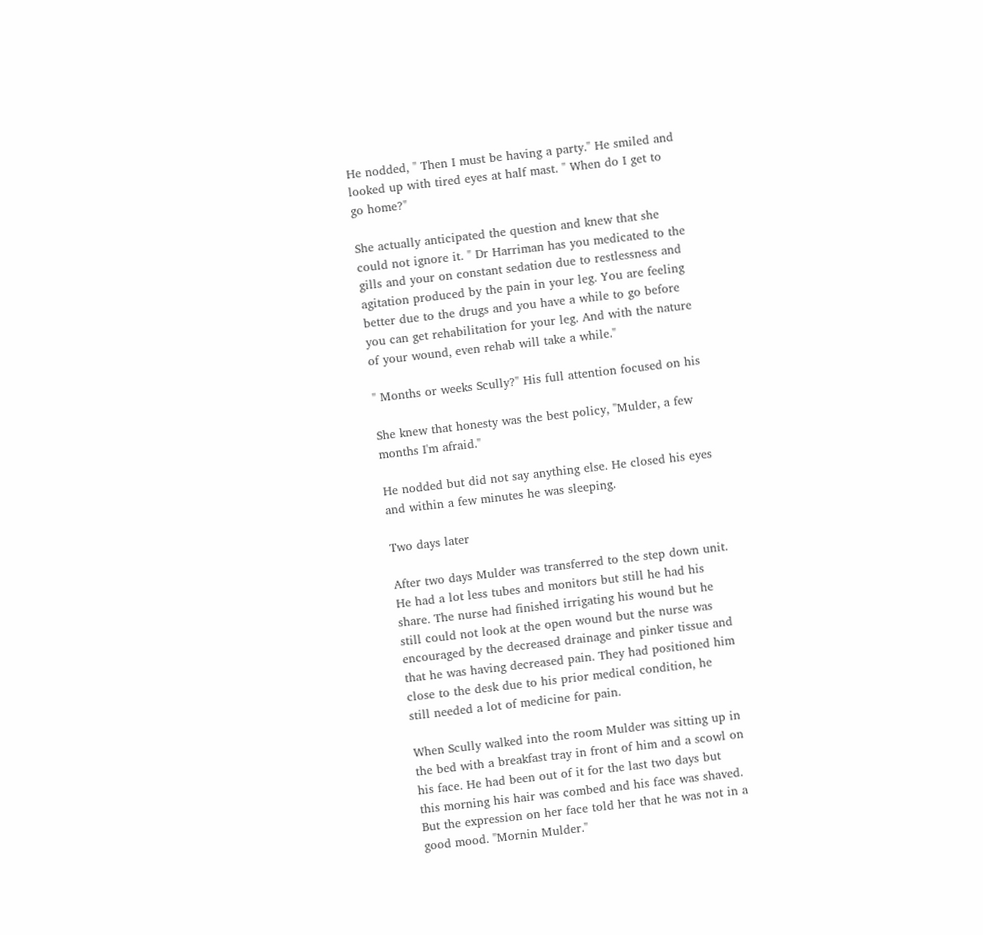He nodded, " Then I must be having a party." He smiled and
looked up with tired eyes at half mast. " When do I get to
go home?"

She actually anticipated the question and knew that she
could not ignore it. " Dr Harriman has you medicated to the
gills and your on constant sedation due to restlessness and
agitation produced by the pain in your leg. You are feeling
better due to the drugs and you have a while to go before
you can get rehabilitation for your leg. And with the nature
of your wound, even rehab will take a while."

" Months or weeks Scully?" His full attention focused on his

She knew that honesty was the best policy, "Mulder, a few
months I'm afraid."

He nodded but did not say anything else. He closed his eyes
and within a few minutes he was sleeping.

Two days later

After two days Mulder was transferred to the step down unit.
He had a lot less tubes and monitors but still he had his
share. The nurse had finished irrigating his wound but he
still could not look at the open wound but the nurse was
encouraged by the decreased drainage and pinker tissue and
that he was having decreased pain. They had positioned him
close to the desk due to his prior medical condition, he
still needed a lot of medicine for pain.

When Scully walked into the room Mulder was sitting up in
the bed with a breakfast tray in front of him and a scowl on
his face. He had been out of it for the last two days but
this morning his hair was combed and his face was shaved.
But the expression on her face told her that he was not in a
good mood. "Mornin Mulder."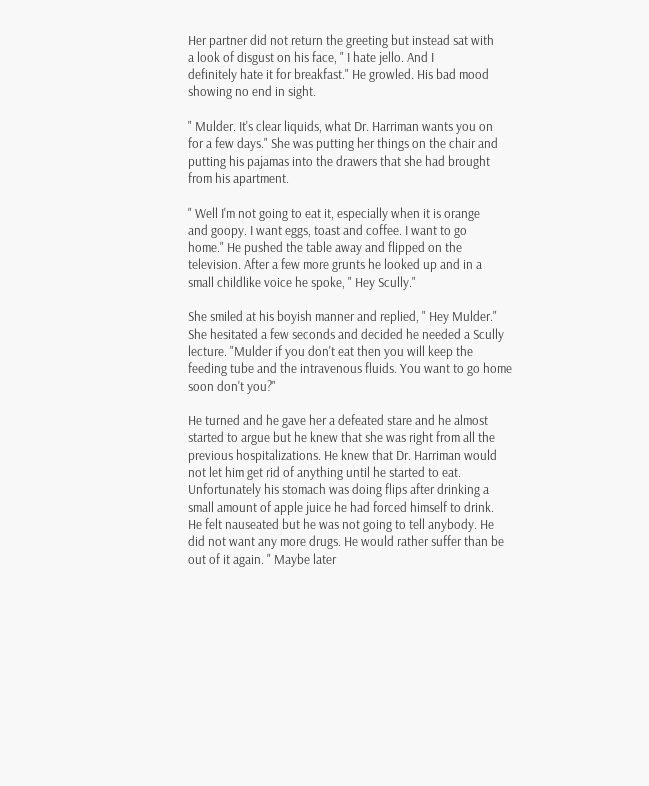Her partner did not return the greeting but instead sat with
a look of disgust on his face, " I hate jello. And I
definitely hate it for breakfast." He growled. His bad mood
showing no end in sight.

" Mulder. It's clear liquids, what Dr. Harriman wants you on
for a few days." She was putting her things on the chair and
putting his pajamas into the drawers that she had brought
from his apartment.

" Well I'm not going to eat it, especially when it is orange
and goopy. I want eggs, toast and coffee. I want to go
home." He pushed the table away and flipped on the
television. After a few more grunts he looked up and in a
small childlike voice he spoke, " Hey Scully."

She smiled at his boyish manner and replied, " Hey Mulder."
She hesitated a few seconds and decided he needed a Scully
lecture. "Mulder if you don't eat then you will keep the
feeding tube and the intravenous fluids. You want to go home
soon don't you?"

He turned and he gave her a defeated stare and he almost
started to argue but he knew that she was right from all the
previous hospitalizations. He knew that Dr. Harriman would
not let him get rid of anything until he started to eat.
Unfortunately his stomach was doing flips after drinking a
small amount of apple juice he had forced himself to drink.
He felt nauseated but he was not going to tell anybody. He
did not want any more drugs. He would rather suffer than be
out of it again. " Maybe later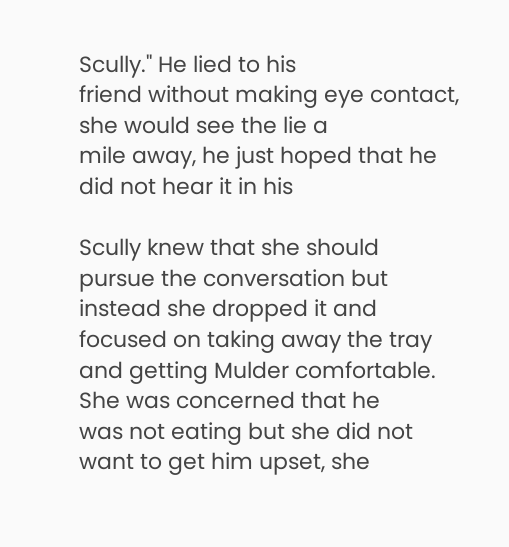Scully." He lied to his
friend without making eye contact, she would see the lie a
mile away, he just hoped that he did not hear it in his

Scully knew that she should pursue the conversation but
instead she dropped it and focused on taking away the tray
and getting Mulder comfortable. She was concerned that he
was not eating but she did not want to get him upset, she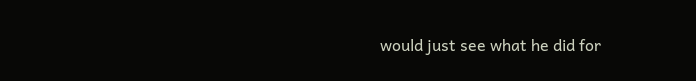would just see what he did for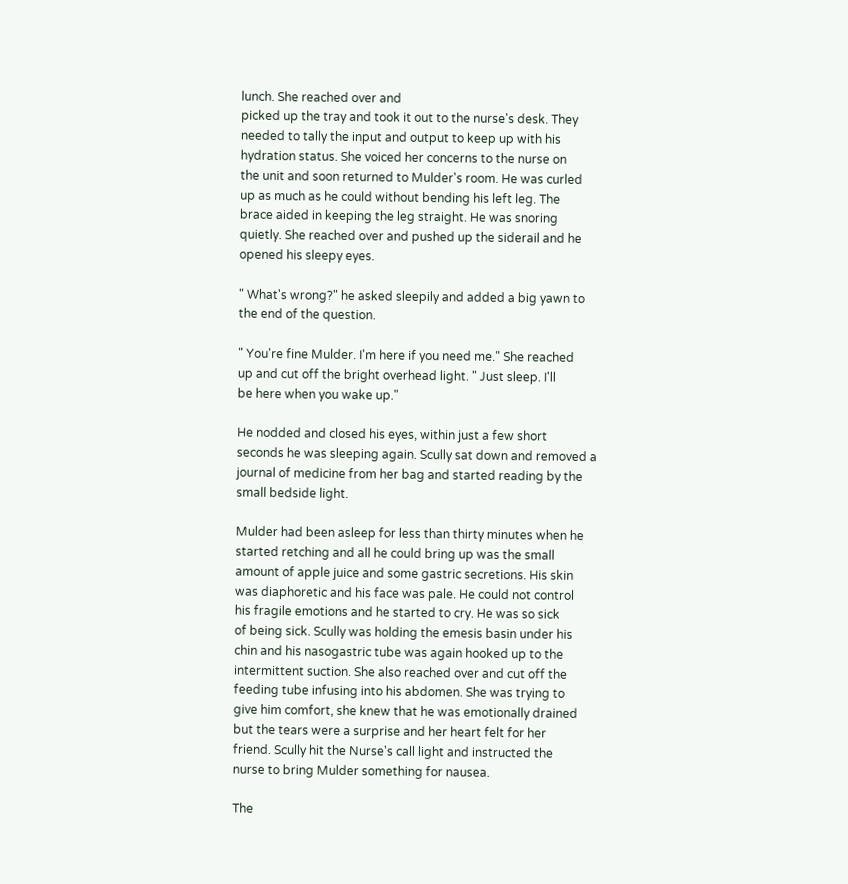lunch. She reached over and
picked up the tray and took it out to the nurse's desk. They
needed to tally the input and output to keep up with his
hydration status. She voiced her concerns to the nurse on
the unit and soon returned to Mulder's room. He was curled
up as much as he could without bending his left leg. The
brace aided in keeping the leg straight. He was snoring
quietly. She reached over and pushed up the siderail and he
opened his sleepy eyes.

" What's wrong?" he asked sleepily and added a big yawn to
the end of the question.

" You're fine Mulder. I'm here if you need me." She reached
up and cut off the bright overhead light. " Just sleep. I'll
be here when you wake up."

He nodded and closed his eyes, within just a few short
seconds he was sleeping again. Scully sat down and removed a
journal of medicine from her bag and started reading by the
small bedside light.

Mulder had been asleep for less than thirty minutes when he
started retching and all he could bring up was the small
amount of apple juice and some gastric secretions. His skin
was diaphoretic and his face was pale. He could not control
his fragile emotions and he started to cry. He was so sick
of being sick. Scully was holding the emesis basin under his
chin and his nasogastric tube was again hooked up to the
intermittent suction. She also reached over and cut off the
feeding tube infusing into his abdomen. She was trying to
give him comfort, she knew that he was emotionally drained
but the tears were a surprise and her heart felt for her
friend. Scully hit the Nurse's call light and instructed the
nurse to bring Mulder something for nausea.

The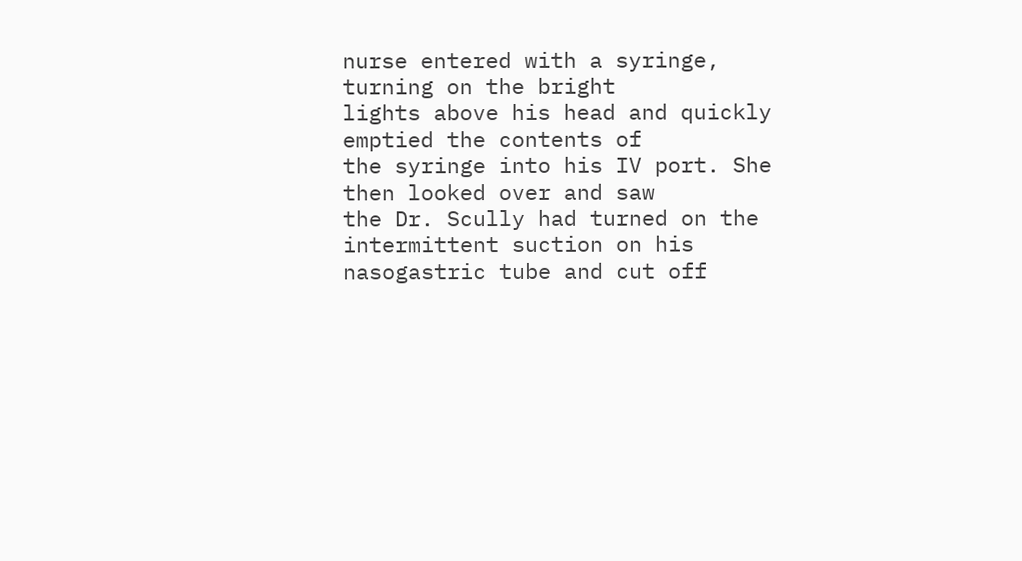nurse entered with a syringe, turning on the bright
lights above his head and quickly emptied the contents of
the syringe into his IV port. She then looked over and saw
the Dr. Scully had turned on the intermittent suction on his
nasogastric tube and cut off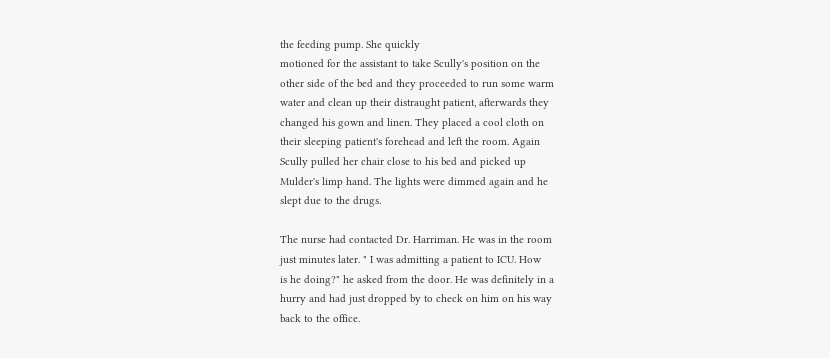the feeding pump. She quickly
motioned for the assistant to take Scully's position on the
other side of the bed and they proceeded to run some warm
water and clean up their distraught patient, afterwards they
changed his gown and linen. They placed a cool cloth on
their sleeping patient's forehead and left the room. Again
Scully pulled her chair close to his bed and picked up
Mulder's limp hand. The lights were dimmed again and he
slept due to the drugs.

The nurse had contacted Dr. Harriman. He was in the room
just minutes later. " I was admitting a patient to ICU. How
is he doing?" he asked from the door. He was definitely in a
hurry and had just dropped by to check on him on his way
back to the office.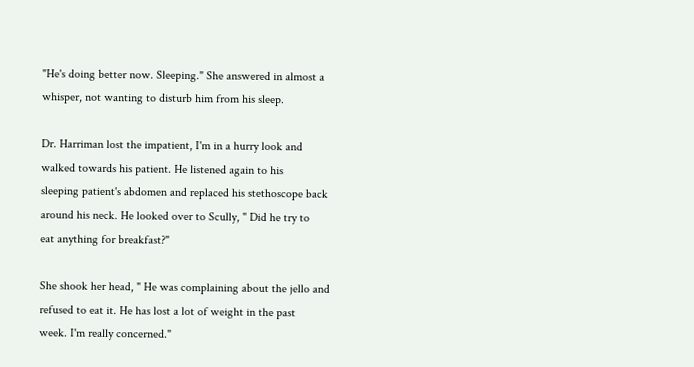"He's doing better now. Sleeping." She answered in almost a
whisper, not wanting to disturb him from his sleep.

Dr. Harriman lost the impatient, I'm in a hurry look and
walked towards his patient. He listened again to his
sleeping patient's abdomen and replaced his stethoscope back
around his neck. He looked over to Scully, " Did he try to
eat anything for breakfast?"

She shook her head, " He was complaining about the jello and
refused to eat it. He has lost a lot of weight in the past
week. I'm really concerned."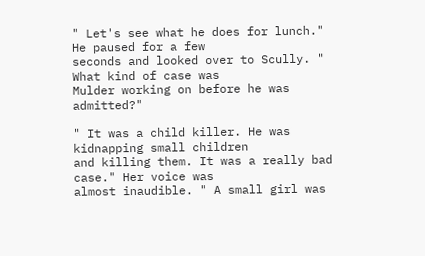" Let's see what he does for lunch." He paused for a few
seconds and looked over to Scully. " What kind of case was
Mulder working on before he was admitted?"

" It was a child killer. He was kidnapping small children
and killing them. It was a really bad case." Her voice was
almost inaudible. " A small girl was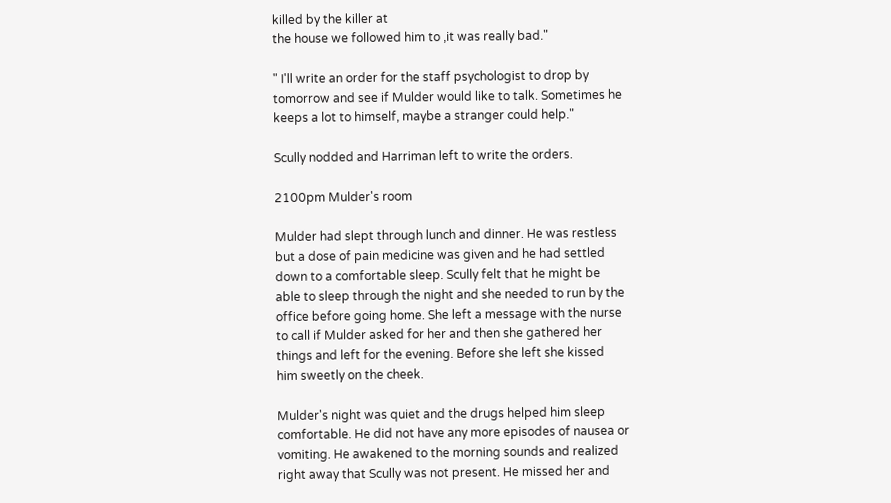killed by the killer at
the house we followed him to ,it was really bad."

" I'll write an order for the staff psychologist to drop by
tomorrow and see if Mulder would like to talk. Sometimes he
keeps a lot to himself, maybe a stranger could help."

Scully nodded and Harriman left to write the orders.

2100pm Mulder's room

Mulder had slept through lunch and dinner. He was restless
but a dose of pain medicine was given and he had settled
down to a comfortable sleep. Scully felt that he might be
able to sleep through the night and she needed to run by the
office before going home. She left a message with the nurse
to call if Mulder asked for her and then she gathered her
things and left for the evening. Before she left she kissed
him sweetly on the cheek.

Mulder's night was quiet and the drugs helped him sleep
comfortable. He did not have any more episodes of nausea or
vomiting. He awakened to the morning sounds and realized
right away that Scully was not present. He missed her and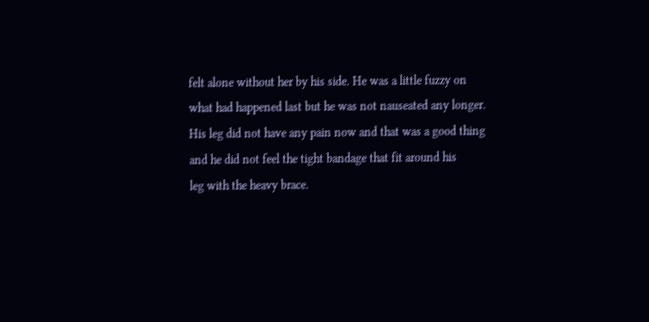felt alone without her by his side. He was a little fuzzy on
what had happened last but he was not nauseated any longer.
His leg did not have any pain now and that was a good thing
and he did not feel the tight bandage that fit around his
leg with the heavy brace.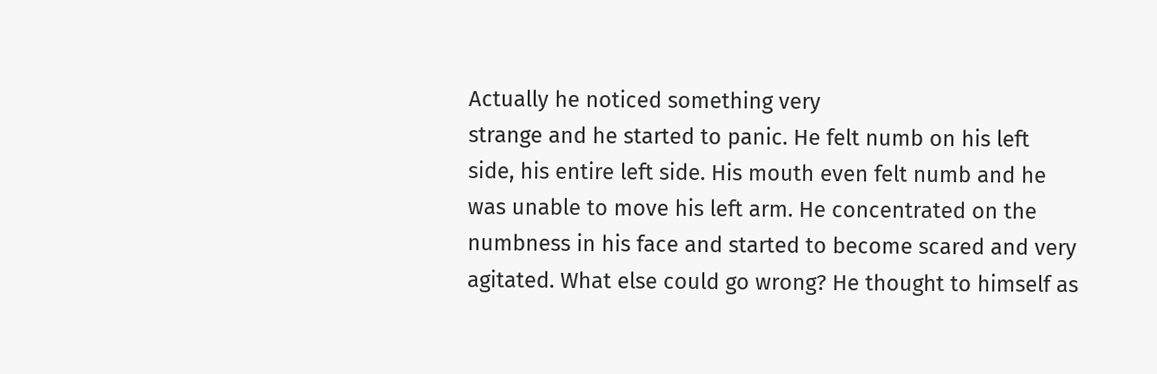Actually he noticed something very
strange and he started to panic. He felt numb on his left
side, his entire left side. His mouth even felt numb and he
was unable to move his left arm. He concentrated on the
numbness in his face and started to become scared and very
agitated. What else could go wrong? He thought to himself as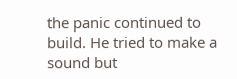the panic continued to build. He tried to make a sound but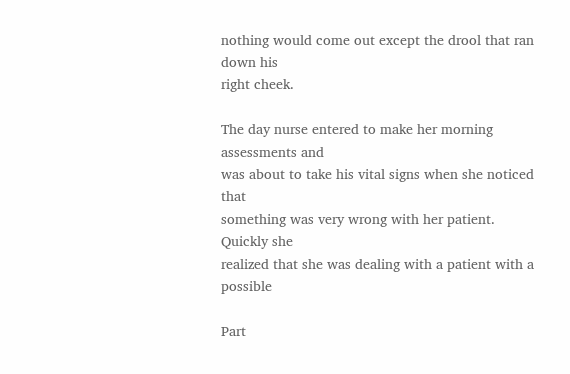nothing would come out except the drool that ran down his
right cheek.

The day nurse entered to make her morning assessments and
was about to take his vital signs when she noticed that
something was very wrong with her patient. Quickly she
realized that she was dealing with a patient with a possible

Part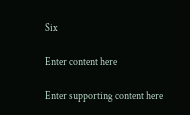Six

Enter content here

Enter supporting content here